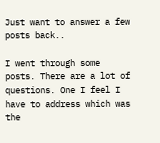Just want to answer a few posts back..

I went through some posts. There are a lot of questions. One I feel I have to address which was the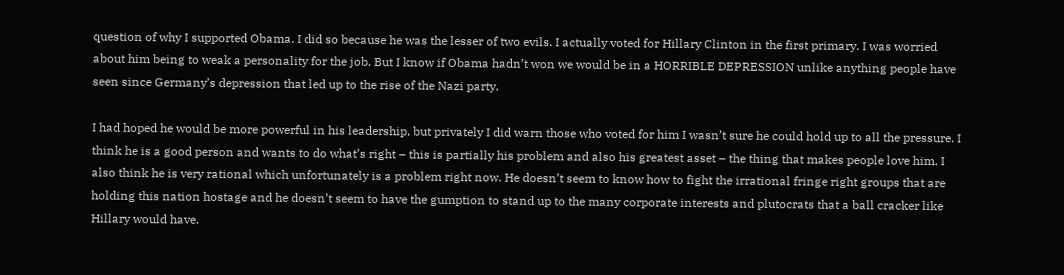question of why I supported Obama. I did so because he was the lesser of two evils. I actually voted for Hillary Clinton in the first primary. I was worried about him being to weak a personality for the job. But I know if Obama hadn’t won we would be in a HORRIBLE DEPRESSION unlike anything people have seen since Germany’s depression that led up to the rise of the Nazi party.

I had hoped he would be more powerful in his leadership, but privately I did warn those who voted for him I wasn’t sure he could hold up to all the pressure. I think he is a good person and wants to do what’s right – this is partially his problem and also his greatest asset – the thing that makes people love him. I also think he is very rational which unfortunately is a problem right now. He doesn’t seem to know how to fight the irrational fringe right groups that are holding this nation hostage and he doesn’t seem to have the gumption to stand up to the many corporate interests and plutocrats that a ball cracker like Hillary would have.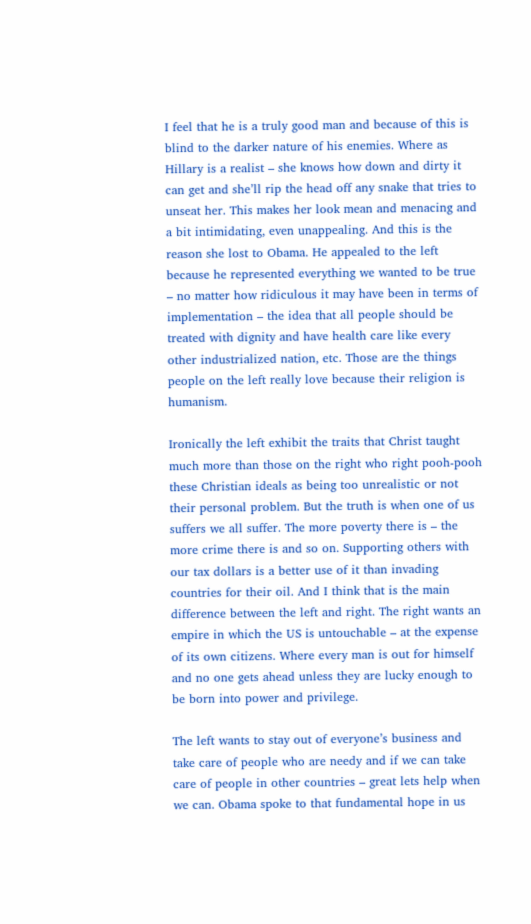I feel that he is a truly good man and because of this is blind to the darker nature of his enemies. Where as Hillary is a realist – she knows how down and dirty it can get and she’ll rip the head off any snake that tries to unseat her. This makes her look mean and menacing and a bit intimidating, even unappealing. And this is the reason she lost to Obama. He appealed to the left because he represented everything we wanted to be true – no matter how ridiculous it may have been in terms of implementation – the idea that all people should be treated with dignity and have health care like every other industrialized nation, etc. Those are the things people on the left really love because their religion is humanism.

Ironically the left exhibit the traits that Christ taught much more than those on the right who right pooh-pooh these Christian ideals as being too unrealistic or not their personal problem. But the truth is when one of us suffers we all suffer. The more poverty there is – the more crime there is and so on. Supporting others with our tax dollars is a better use of it than invading countries for their oil. And I think that is the main difference between the left and right. The right wants an empire in which the US is untouchable – at the expense of its own citizens. Where every man is out for himself and no one gets ahead unless they are lucky enough to be born into power and privilege.

The left wants to stay out of everyone’s business and take care of people who are needy and if we can take care of people in other countries – great lets help when we can. Obama spoke to that fundamental hope in us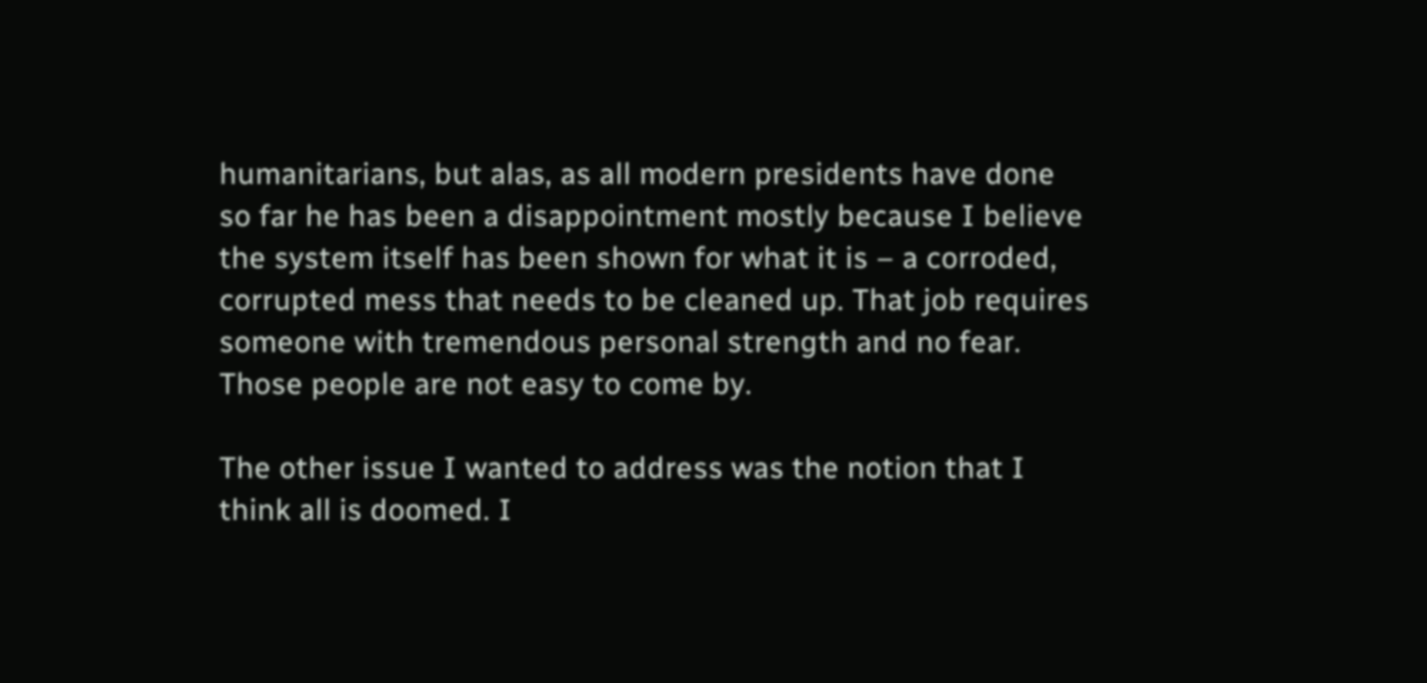humanitarians, but alas, as all modern presidents have done so far he has been a disappointment mostly because I believe the system itself has been shown for what it is – a corroded, corrupted mess that needs to be cleaned up. That job requires someone with tremendous personal strength and no fear. Those people are not easy to come by.

The other issue I wanted to address was the notion that I think all is doomed. I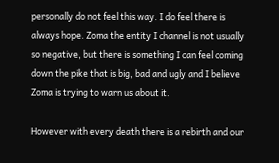personally do not feel this way. I do feel there is always hope. Zoma the entity I channel is not usually so negative, but there is something I can feel coming down the pike that is big, bad and ugly and I believe Zoma is trying to warn us about it.

However with every death there is a rebirth and our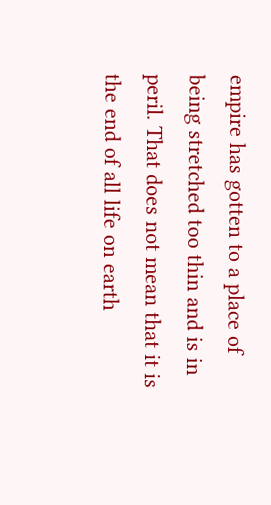empire has gotten to a place of being stretched too thin and is in peril. That does not mean that it is the end of all life on earth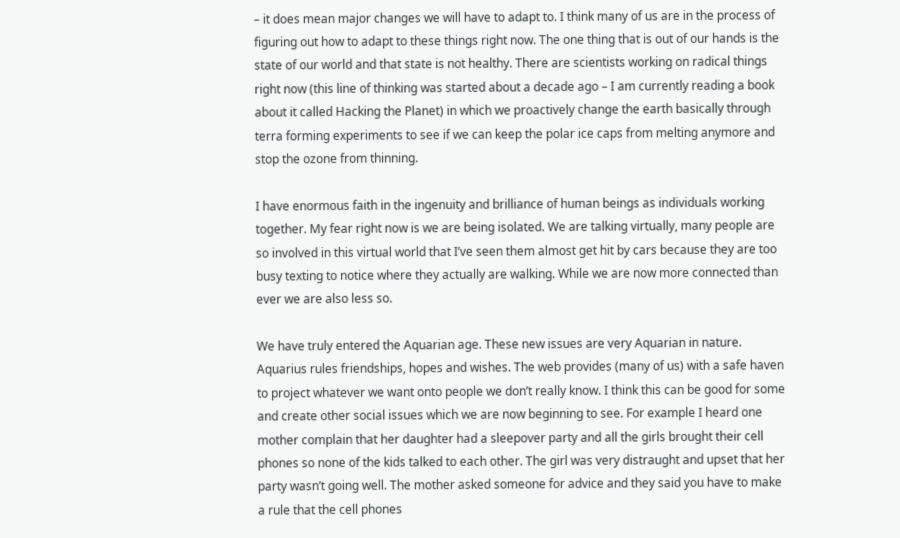– it does mean major changes we will have to adapt to. I think many of us are in the process of figuring out how to adapt to these things right now. The one thing that is out of our hands is the state of our world and that state is not healthy. There are scientists working on radical things right now (this line of thinking was started about a decade ago – I am currently reading a book about it called Hacking the Planet) in which we proactively change the earth basically through terra forming experiments to see if we can keep the polar ice caps from melting anymore and stop the ozone from thinning.

I have enormous faith in the ingenuity and brilliance of human beings as individuals working together. My fear right now is we are being isolated. We are talking virtually, many people are so involved in this virtual world that I’ve seen them almost get hit by cars because they are too busy texting to notice where they actually are walking. While we are now more connected than ever we are also less so.

We have truly entered the Aquarian age. These new issues are very Aquarian in nature. Aquarius rules friendships, hopes and wishes. The web provides (many of us) with a safe haven to project whatever we want onto people we don’t really know. I think this can be good for some and create other social issues which we are now beginning to see. For example I heard one mother complain that her daughter had a sleepover party and all the girls brought their cell phones so none of the kids talked to each other. The girl was very distraught and upset that her party wasn’t going well. The mother asked someone for advice and they said you have to make a rule that the cell phones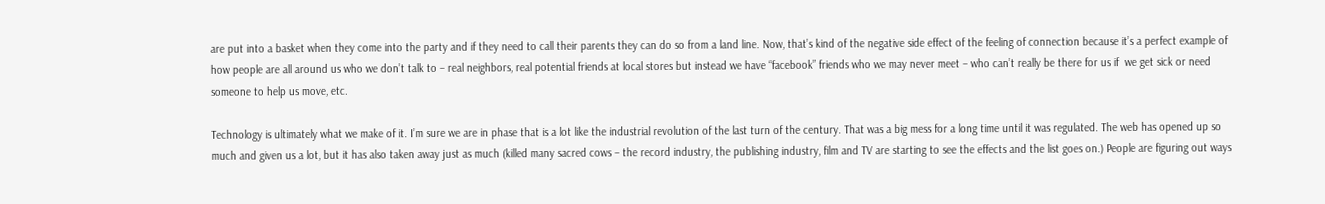are put into a basket when they come into the party and if they need to call their parents they can do so from a land line. Now, that’s kind of the negative side effect of the feeling of connection because it’s a perfect example of how people are all around us who we don’t talk to – real neighbors, real potential friends at local stores but instead we have “facebook” friends who we may never meet – who can’t really be there for us if  we get sick or need someone to help us move, etc.

Technology is ultimately what we make of it. I’m sure we are in phase that is a lot like the industrial revolution of the last turn of the century. That was a big mess for a long time until it was regulated. The web has opened up so much and given us a lot, but it has also taken away just as much (killed many sacred cows – the record industry, the publishing industry, film and TV are starting to see the effects and the list goes on.) People are figuring out ways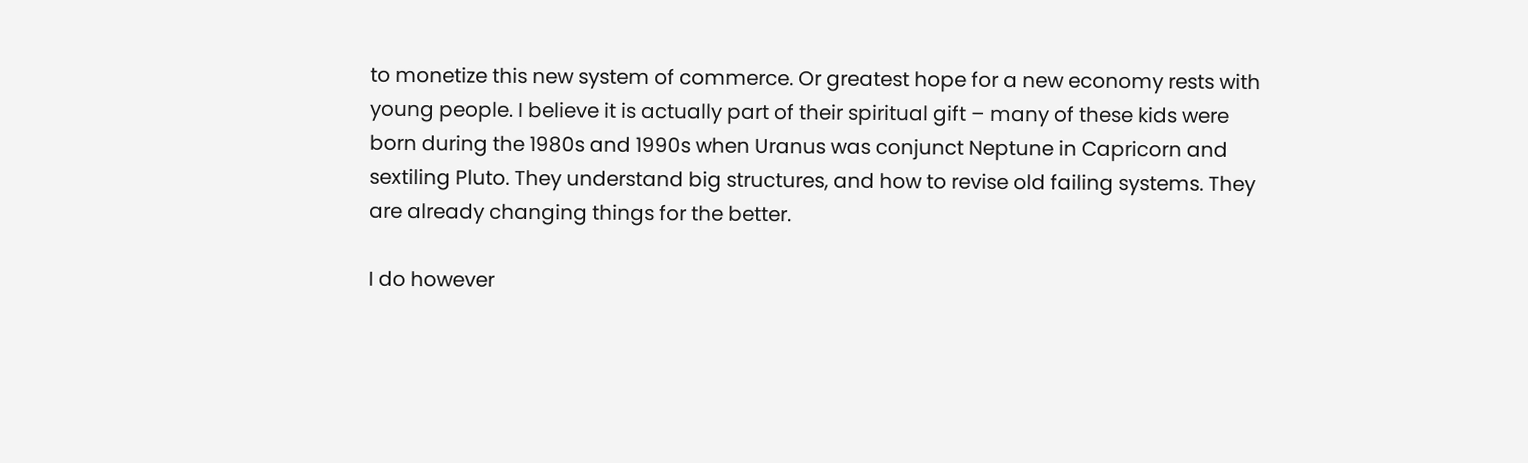to monetize this new system of commerce. Or greatest hope for a new economy rests with young people. I believe it is actually part of their spiritual gift – many of these kids were born during the 1980s and 1990s when Uranus was conjunct Neptune in Capricorn and sextiling Pluto. They understand big structures, and how to revise old failing systems. They are already changing things for the better.

I do however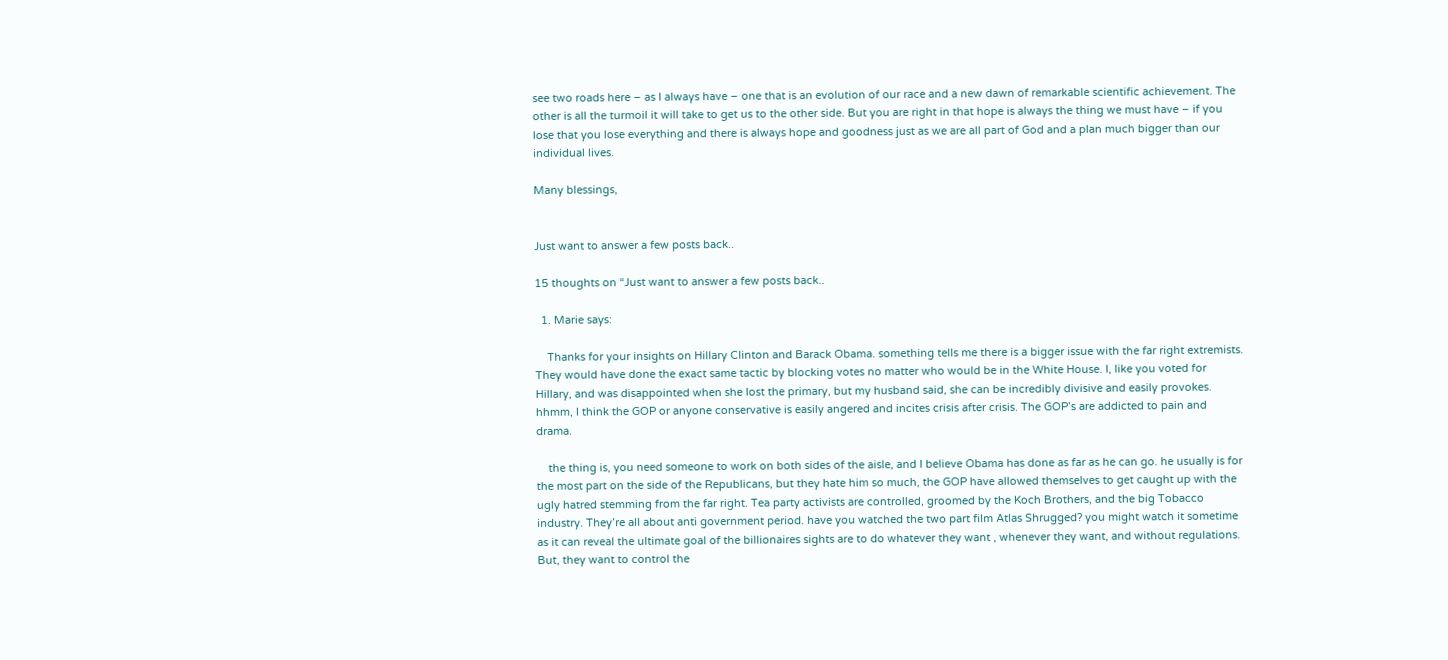see two roads here – as I always have – one that is an evolution of our race and a new dawn of remarkable scientific achievement. The other is all the turmoil it will take to get us to the other side. But you are right in that hope is always the thing we must have – if you lose that you lose everything and there is always hope and goodness just as we are all part of God and a plan much bigger than our individual lives.

Many blessings,


Just want to answer a few posts back..

15 thoughts on “Just want to answer a few posts back..

  1. Marie says:

    Thanks for your insights on Hillary Clinton and Barack Obama. something tells me there is a bigger issue with the far right extremists. They would have done the exact same tactic by blocking votes no matter who would be in the White House. I, like you voted for Hillary, and was disappointed when she lost the primary, but my husband said, she can be incredibly divisive and easily provokes. hhmm, I think the GOP or anyone conservative is easily angered and incites crisis after crisis. The GOP’s are addicted to pain and drama.

    the thing is, you need someone to work on both sides of the aisle, and I believe Obama has done as far as he can go. he usually is for the most part on the side of the Republicans, but they hate him so much, the GOP have allowed themselves to get caught up with the ugly hatred stemming from the far right. Tea party activists are controlled, groomed by the Koch Brothers, and the big Tobacco industry. They’re all about anti government period. have you watched the two part film Atlas Shrugged? you might watch it sometime as it can reveal the ultimate goal of the billionaires sights are to do whatever they want , whenever they want, and without regulations. But, they want to control the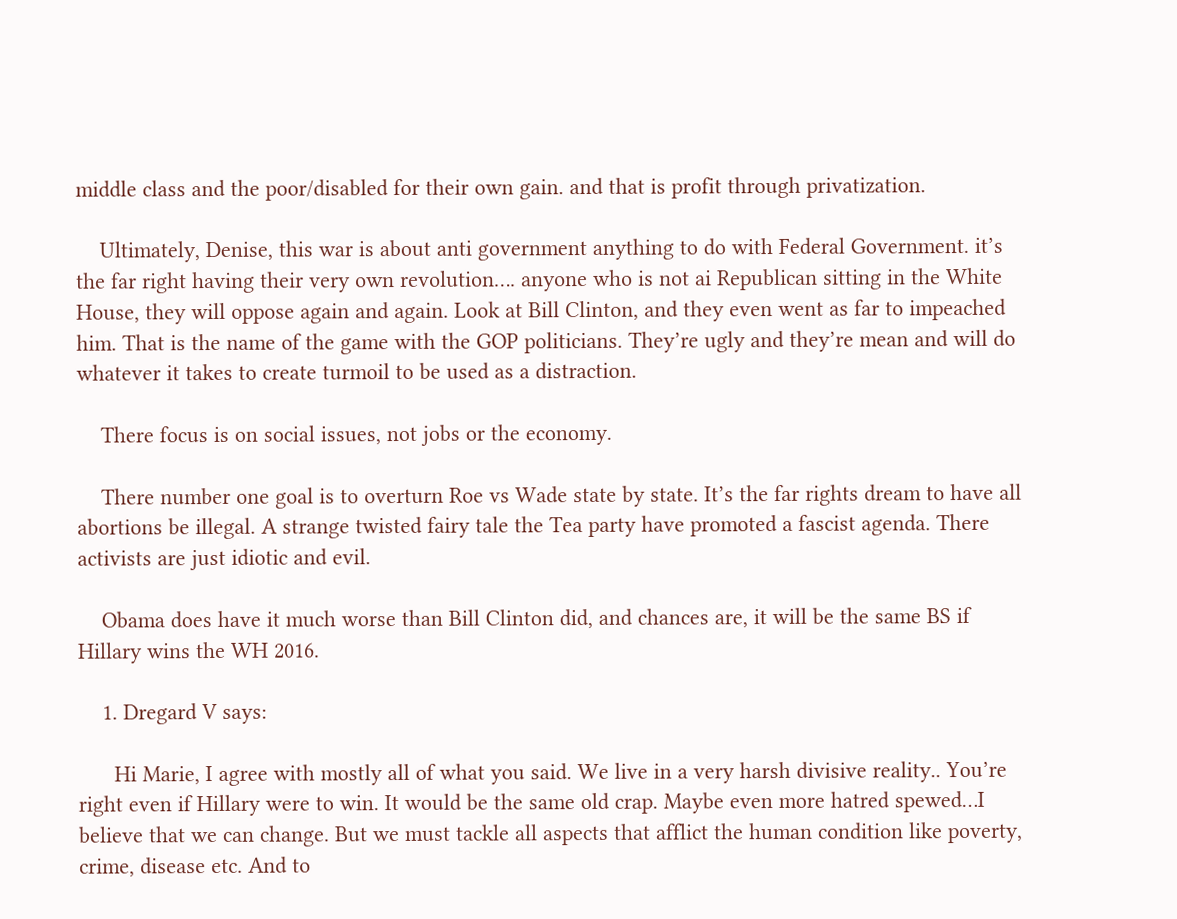middle class and the poor/disabled for their own gain. and that is profit through privatization.

    Ultimately, Denise, this war is about anti government anything to do with Federal Government. it’s the far right having their very own revolution…. anyone who is not ai Republican sitting in the White House, they will oppose again and again. Look at Bill Clinton, and they even went as far to impeached him. That is the name of the game with the GOP politicians. They’re ugly and they’re mean and will do whatever it takes to create turmoil to be used as a distraction.

    There focus is on social issues, not jobs or the economy.

    There number one goal is to overturn Roe vs Wade state by state. It’s the far rights dream to have all abortions be illegal. A strange twisted fairy tale the Tea party have promoted a fascist agenda. There activists are just idiotic and evil.

    Obama does have it much worse than Bill Clinton did, and chances are, it will be the same BS if Hillary wins the WH 2016.

    1. Dregard V says:

      Hi Marie, I agree with mostly all of what you said. We live in a very harsh divisive reality.. You’re right even if Hillary were to win. It would be the same old crap. Maybe even more hatred spewed…I believe that we can change. But we must tackle all aspects that afflict the human condition like poverty, crime, disease etc. And to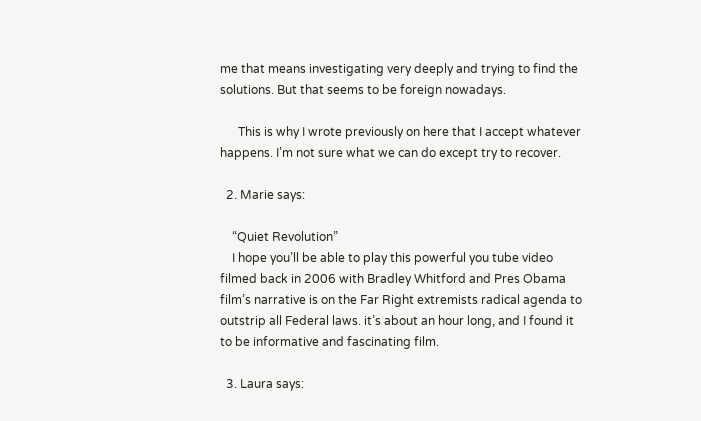me that means investigating very deeply and trying to find the solutions. But that seems to be foreign nowadays.

      This is why I wrote previously on here that I accept whatever happens. I’m not sure what we can do except try to recover.

  2. Marie says:

    “Quiet Revolution”
    I hope you’ll be able to play this powerful you tube video filmed back in 2006 with Bradley Whitford and Pres Obama film’s narrative is on the Far Right extremists radical agenda to outstrip all Federal laws. it’s about an hour long, and I found it to be informative and fascinating film.

  3. Laura says: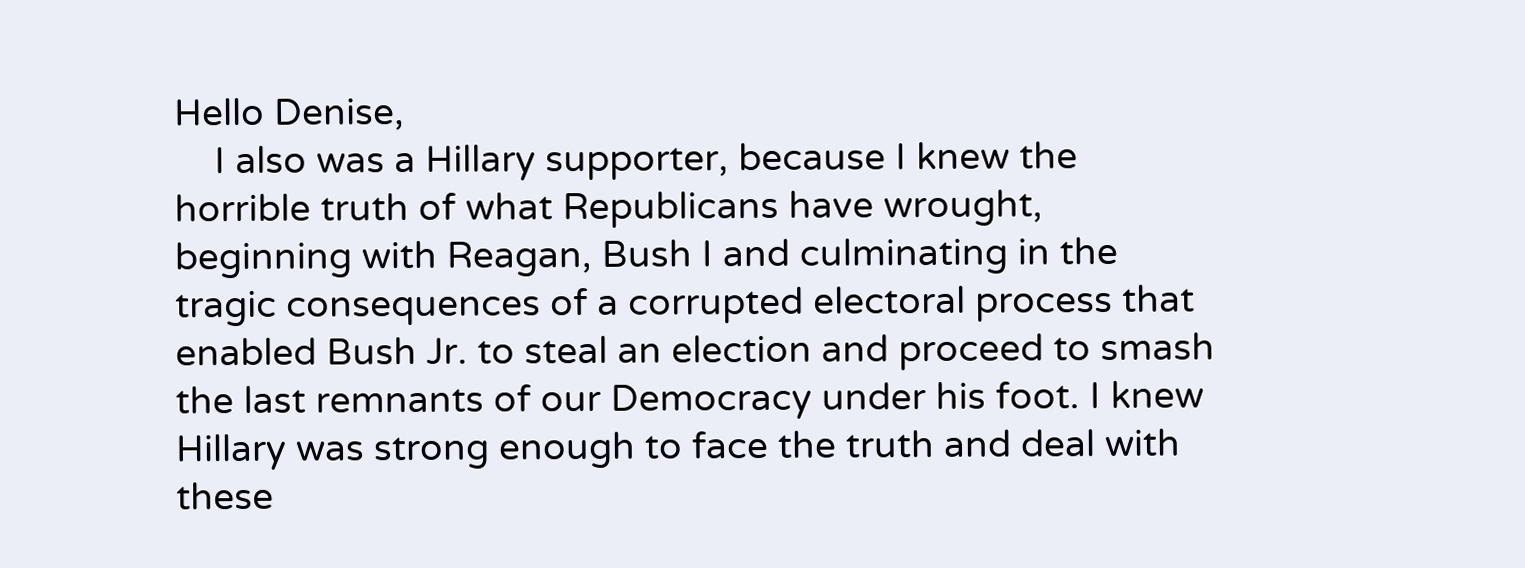Hello Denise,
    I also was a Hillary supporter, because I knew the horrible truth of what Republicans have wrought, beginning with Reagan, Bush I and culminating in the tragic consequences of a corrupted electoral process that enabled Bush Jr. to steal an election and proceed to smash the last remnants of our Democracy under his foot. I knew Hillary was strong enough to face the truth and deal with these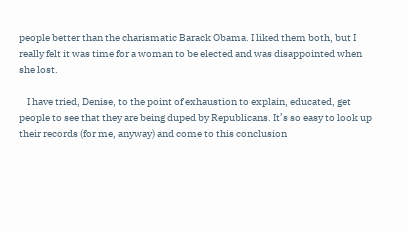people better than the charismatic Barack Obama. I liked them both, but I really felt it was time for a woman to be elected and was disappointed when she lost.

    I have tried, Denise, to the point of exhaustion to explain, educated, get people to see that they are being duped by Republicans. It’s so easy to look up their records (for me, anyway) and come to this conclusion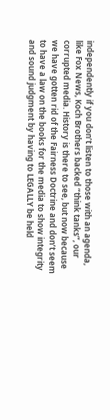independently if you don’t listen to those with an agenda, like Fox News, Koch Brothers backed “think tanks”, our corrupted media. History is there to see, but now because we have gotten rid of the Fairness Doctrine and don’t seem to have a law on the books for the media to show integrity and sound judgment by having to LEGALLY be held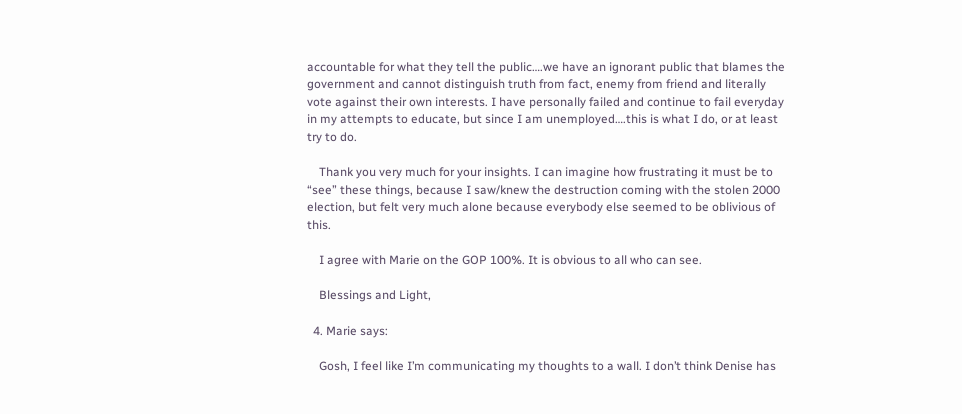accountable for what they tell the public….we have an ignorant public that blames the government and cannot distinguish truth from fact, enemy from friend and literally vote against their own interests. I have personally failed and continue to fail everyday in my attempts to educate, but since I am unemployed….this is what I do, or at least try to do.

    Thank you very much for your insights. I can imagine how frustrating it must be to “see” these things, because I saw/knew the destruction coming with the stolen 2000 election, but felt very much alone because everybody else seemed to be oblivious of this.

    I agree with Marie on the GOP 100%. It is obvious to all who can see.

    Blessings and Light,

  4. Marie says:

    Gosh, I feel like I’m communicating my thoughts to a wall. I don’t think Denise has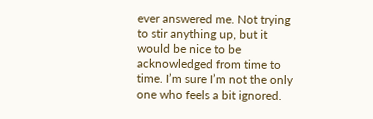ever answered me. Not trying to stir anything up, but it would be nice to be acknowledged from time to time. I’m sure I’m not the only one who feels a bit ignored.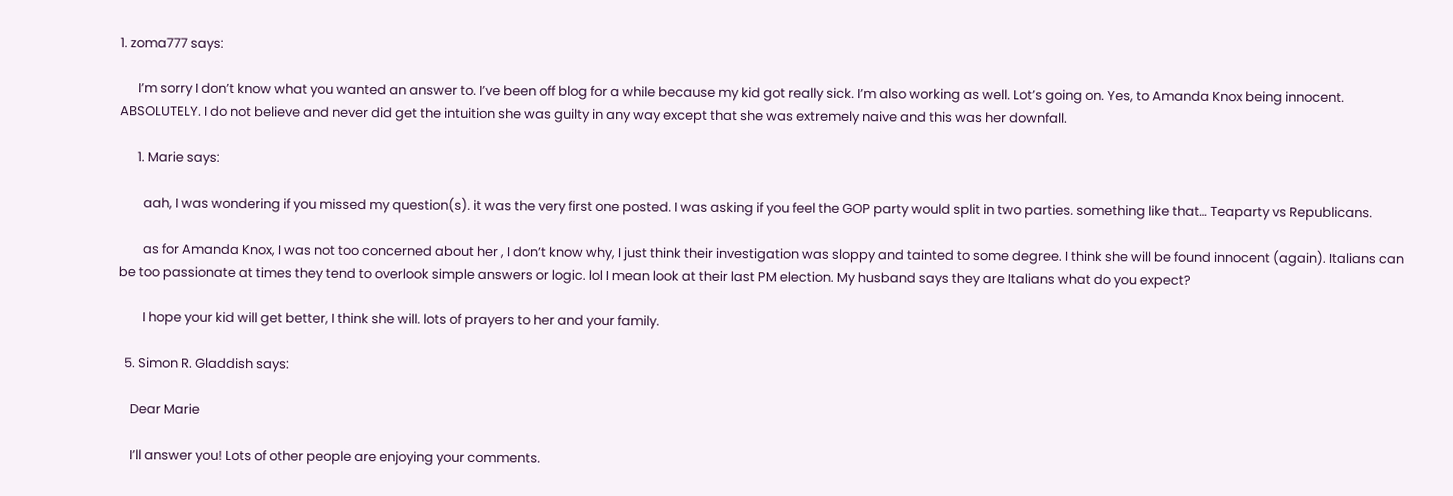1. zoma777 says:

      I’m sorry I don’t know what you wanted an answer to. I’ve been off blog for a while because my kid got really sick. I’m also working as well. Lot’s going on. Yes, to Amanda Knox being innocent. ABSOLUTELY. I do not believe and never did get the intuition she was guilty in any way except that she was extremely naive and this was her downfall.

      1. Marie says:

        aah, I was wondering if you missed my question(s). it was the very first one posted. I was asking if you feel the GOP party would split in two parties. something like that… Teaparty vs Republicans.

        as for Amanda Knox, I was not too concerned about her , I don’t know why, I just think their investigation was sloppy and tainted to some degree. I think she will be found innocent (again). Italians can be too passionate at times they tend to overlook simple answers or logic. lol I mean look at their last PM election. My husband says they are Italians what do you expect?

        I hope your kid will get better, I think she will. lots of prayers to her and your family.

  5. Simon R. Gladdish says:

    Dear Marie

    I’ll answer you! Lots of other people are enjoying your comments.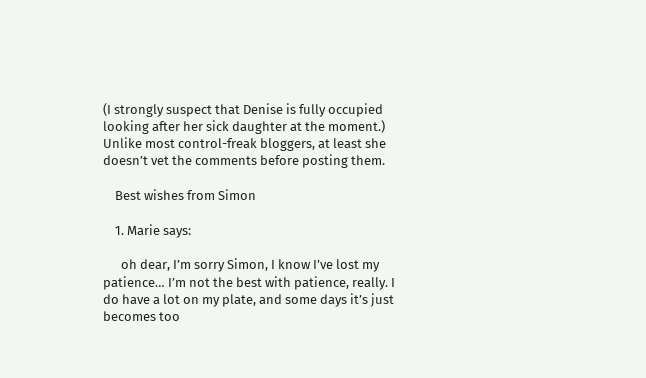(I strongly suspect that Denise is fully occupied looking after her sick daughter at the moment.) Unlike most control-freak bloggers, at least she doesn’t vet the comments before posting them.

    Best wishes from Simon

    1. Marie says:

      oh dear, I’m sorry Simon, I know I’ve lost my patience… I’m not the best with patience, really. I do have a lot on my plate, and some days it’s just becomes too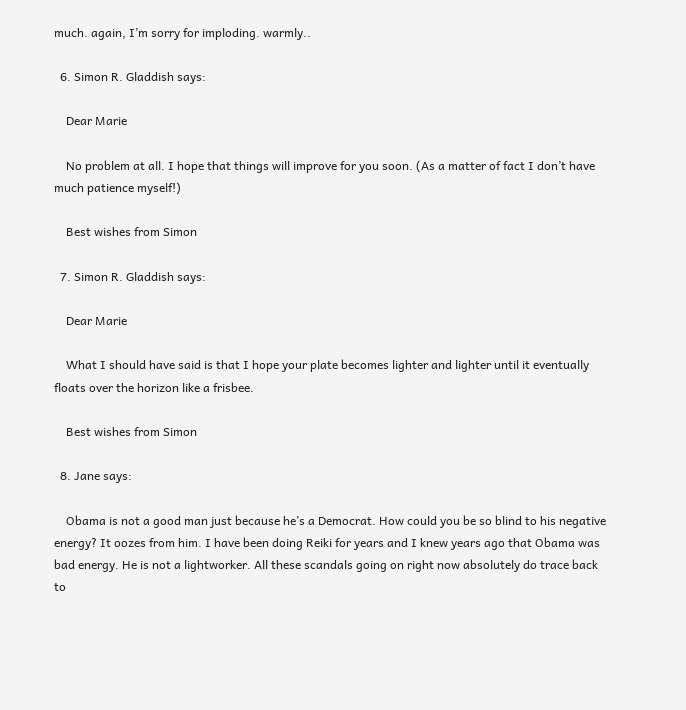much. again, I’m sorry for imploding. warmly..

  6. Simon R. Gladdish says:

    Dear Marie

    No problem at all. I hope that things will improve for you soon. (As a matter of fact I don’t have much patience myself!)

    Best wishes from Simon

  7. Simon R. Gladdish says:

    Dear Marie

    What I should have said is that I hope your plate becomes lighter and lighter until it eventually floats over the horizon like a frisbee.

    Best wishes from Simon

  8. Jane says:

    Obama is not a good man just because he’s a Democrat. How could you be so blind to his negative energy? It oozes from him. I have been doing Reiki for years and I knew years ago that Obama was bad energy. He is not a lightworker. All these scandals going on right now absolutely do trace back to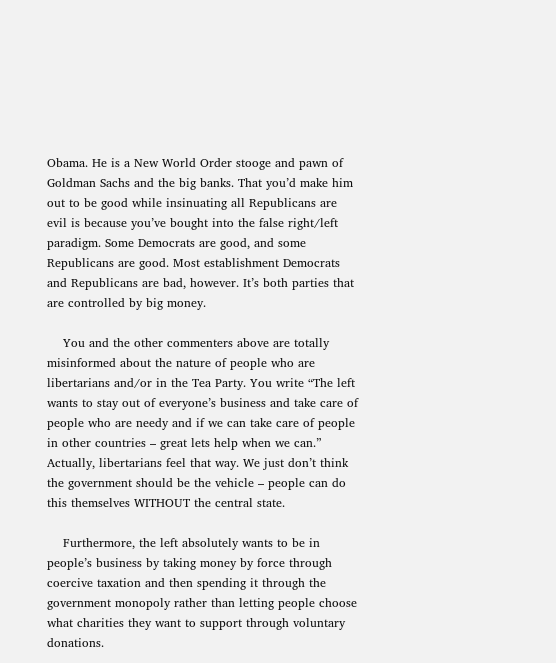Obama. He is a New World Order stooge and pawn of Goldman Sachs and the big banks. That you’d make him out to be good while insinuating all Republicans are evil is because you’ve bought into the false right/left paradigm. Some Democrats are good, and some Republicans are good. Most establishment Democrats and Republicans are bad, however. It’s both parties that are controlled by big money.

    You and the other commenters above are totally misinformed about the nature of people who are libertarians and/or in the Tea Party. You write “The left wants to stay out of everyone’s business and take care of people who are needy and if we can take care of people in other countries – great lets help when we can.” Actually, libertarians feel that way. We just don’t think the government should be the vehicle – people can do this themselves WITHOUT the central state.

    Furthermore, the left absolutely wants to be in people’s business by taking money by force through coercive taxation and then spending it through the government monopoly rather than letting people choose what charities they want to support through voluntary donations.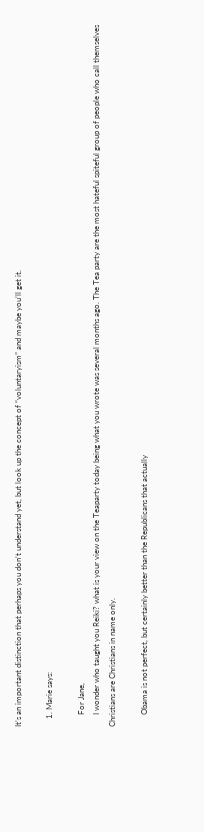It’s an important distinction that perhaps you don’t understand yet, but look up the concept of “voluntaryism” and maybe you’ll get it.

    1. Marie says:

      For Jane,
      I wonder who taught you Reiki? what is your view on the Teaparty today being what you wrote was several months ago. The Tea party are the most hateful spiteful group of people who call themselves Christians are Christians in name only.

      Obama is not perfect, but certainly better than the Republicans that actually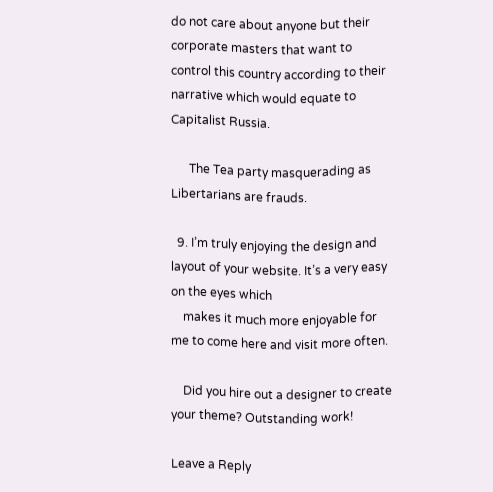do not care about anyone but their corporate masters that want to control this country according to their narrative which would equate to Capitalist Russia.

      The Tea party masquerading as Libertarians are frauds.

  9. I’m truly enjoying the design and layout of your website. It’s a very easy on the eyes which
    makes it much more enjoyable for me to come here and visit more often.

    Did you hire out a designer to create your theme? Outstanding work!

Leave a Reply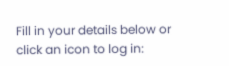Fill in your details below or click an icon to log in: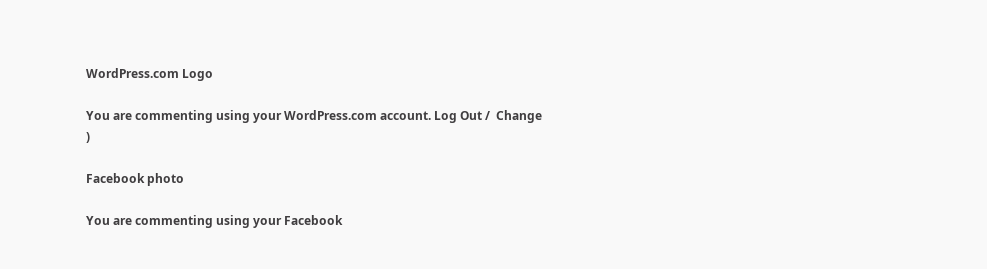WordPress.com Logo

You are commenting using your WordPress.com account. Log Out /  Change )

Facebook photo

You are commenting using your Facebook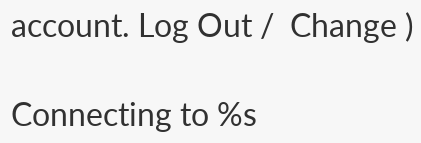account. Log Out /  Change )

Connecting to %s